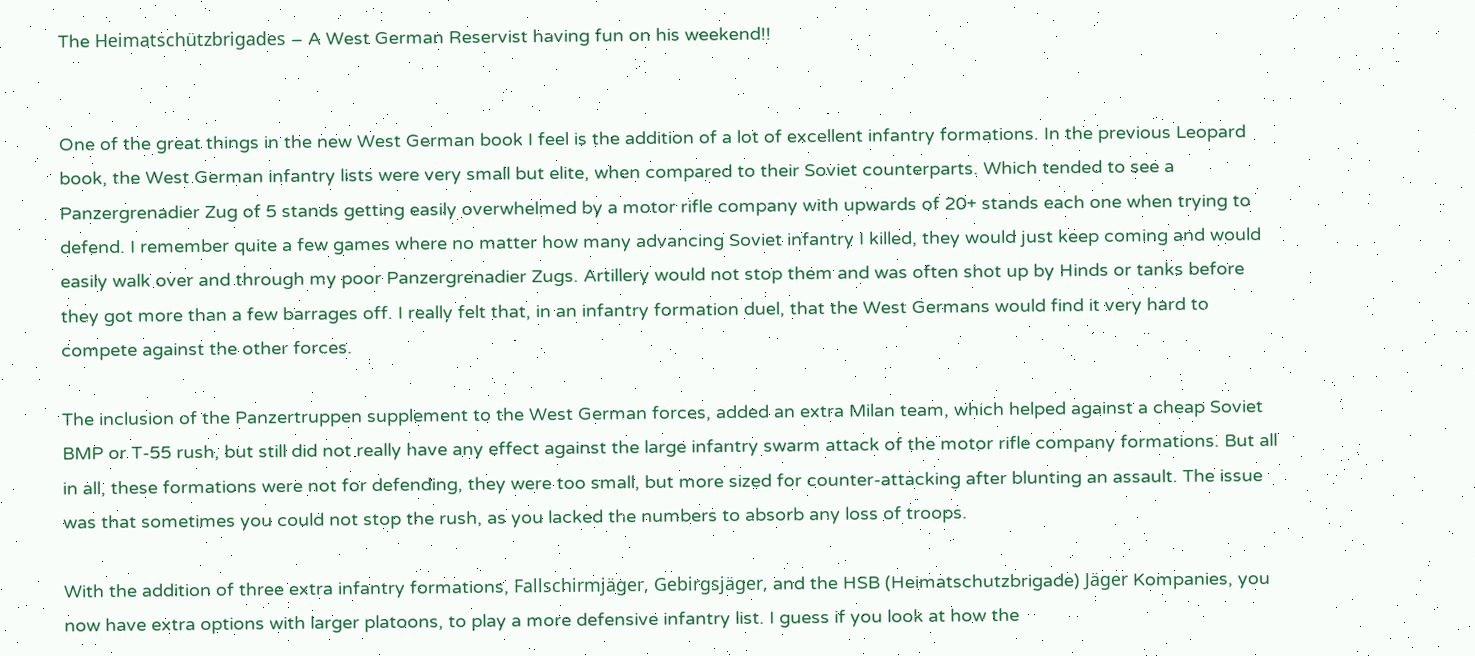The Heimatschützbrigades – A West German Reservist having fun on his weekend!!


One of the great things in the new West German book I feel is the addition of a lot of excellent infantry formations. In the previous Leopard book, the West German infantry lists were very small but elite, when compared to their Soviet counterparts. Which tended to see a Panzergrenadier Zug of 5 stands getting easily overwhelmed by a motor rifle company with upwards of 20+ stands each one when trying to defend. I remember quite a few games where no matter how many advancing Soviet infantry I killed, they would just keep coming and would easily walk over and through my poor Panzergrenadier Zugs. Artillery would not stop them and was often shot up by Hinds or tanks before they got more than a few barrages off. I really felt that, in an infantry formation duel, that the West Germans would find it very hard to compete against the other forces.

The inclusion of the Panzertruppen supplement to the West German forces, added an extra Milan team, which helped against a cheap Soviet BMP or T-55 rush, but still did not really have any effect against the large infantry swarm attack of the motor rifle company formations. But all in all, these formations were not for defending, they were too small, but more sized for counter-attacking after blunting an assault. The issue was that sometimes you could not stop the rush, as you lacked the numbers to absorb any loss of troops.

With the addition of three extra infantry formations, Fallschirmjäger, Gebirgsjäger, and the HSB (Heimatschutzbrigade) Jäger Kompanies, you now have extra options with larger platoons, to play a more defensive infantry list. I guess if you look at how the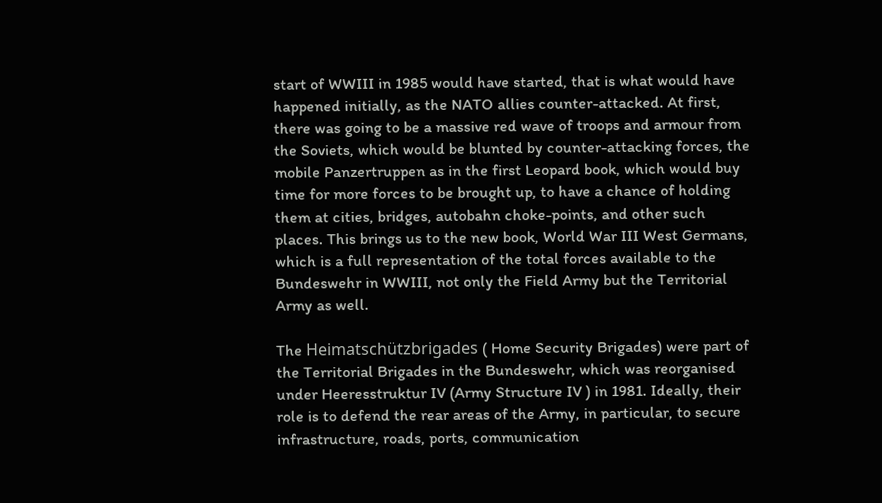start of WWIII in 1985 would have started, that is what would have happened initially, as the NATO allies counter-attacked. At first, there was going to be a massive red wave of troops and armour from the Soviets, which would be blunted by counter-attacking forces, the mobile Panzertruppen as in the first Leopard book, which would buy time for more forces to be brought up, to have a chance of holding them at cities, bridges, autobahn choke-points, and other such places. This brings us to the new book, World War III West Germans, which is a full representation of the total forces available to the Bundeswehr in WWIII, not only the Field Army but the Territorial Army as well.

The Heimatschützbrigades ( Home Security Brigades) were part of the Territorial Brigades in the Bundeswehr, which was reorganised under Heeresstruktur IV (Army Structure IV ) in 1981. Ideally, their role is to defend the rear areas of the Army, in particular, to secure infrastructure, roads, ports, communication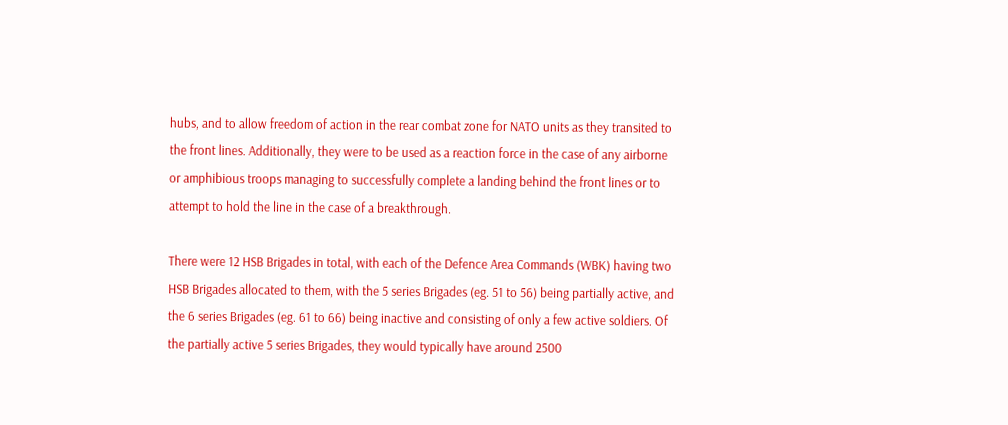hubs, and to allow freedom of action in the rear combat zone for NATO units as they transited to the front lines. Additionally, they were to be used as a reaction force in the case of any airborne or amphibious troops managing to successfully complete a landing behind the front lines or to attempt to hold the line in the case of a breakthrough.

There were 12 HSB Brigades in total, with each of the Defence Area Commands (WBK) having two HSB Brigades allocated to them, with the 5 series Brigades (eg. 51 to 56) being partially active, and the 6 series Brigades (eg. 61 to 66) being inactive and consisting of only a few active soldiers. Of the partially active 5 series Brigades, they would typically have around 2500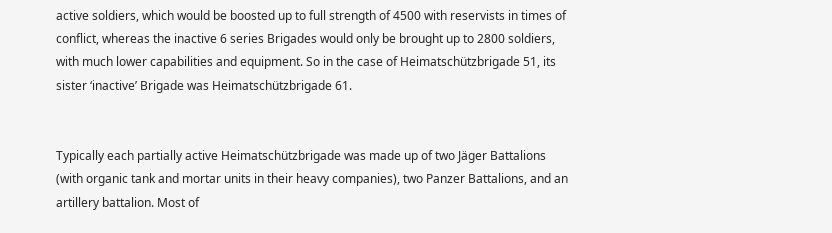active soldiers, which would be boosted up to full strength of 4500 with reservists in times of conflict, whereas the inactive 6 series Brigades would only be brought up to 2800 soldiers, with much lower capabilities and equipment. So in the case of Heimatschützbrigade 51, its sister ‘inactive’ Brigade was Heimatschützbrigade 61.


Typically each partially active Heimatschützbrigade was made up of two Jäger Battalions (with organic tank and mortar units in their heavy companies), two Panzer Battalions, and an artillery battalion. Most of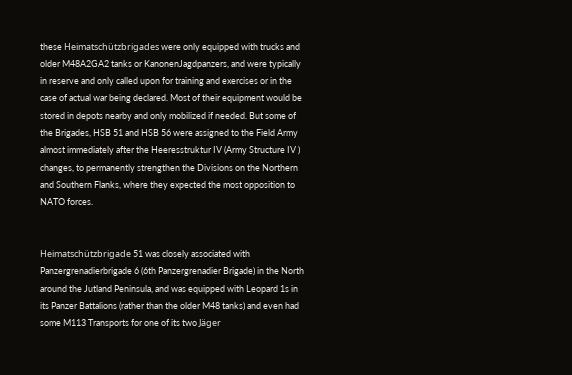these Heimatschützbrigades were only equipped with trucks and older M48A2GA2 tanks or KanonenJagdpanzers, and were typically in reserve and only called upon for training and exercises or in the case of actual war being declared. Most of their equipment would be stored in depots nearby and only mobilized if needed. But some of the Brigades, HSB 51 and HSB 56 were assigned to the Field Army almost immediately after the Heeresstruktur IV (Army Structure IV ) changes, to permanently strengthen the Divisions on the Northern and Southern Flanks, where they expected the most opposition to NATO forces.


Heimatschützbrigade 51 was closely associated with Panzergrenadierbrigade 6 (6th Panzergrenadier Brigade) in the North around the Jutland Peninsula, and was equipped with Leopard 1s in its Panzer Battalions (rather than the older M48 tanks) and even had some M113 Transports for one of its two Jäger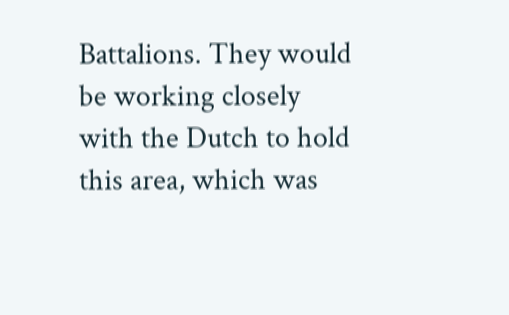Battalions. They would be working closely with the Dutch to hold this area, which was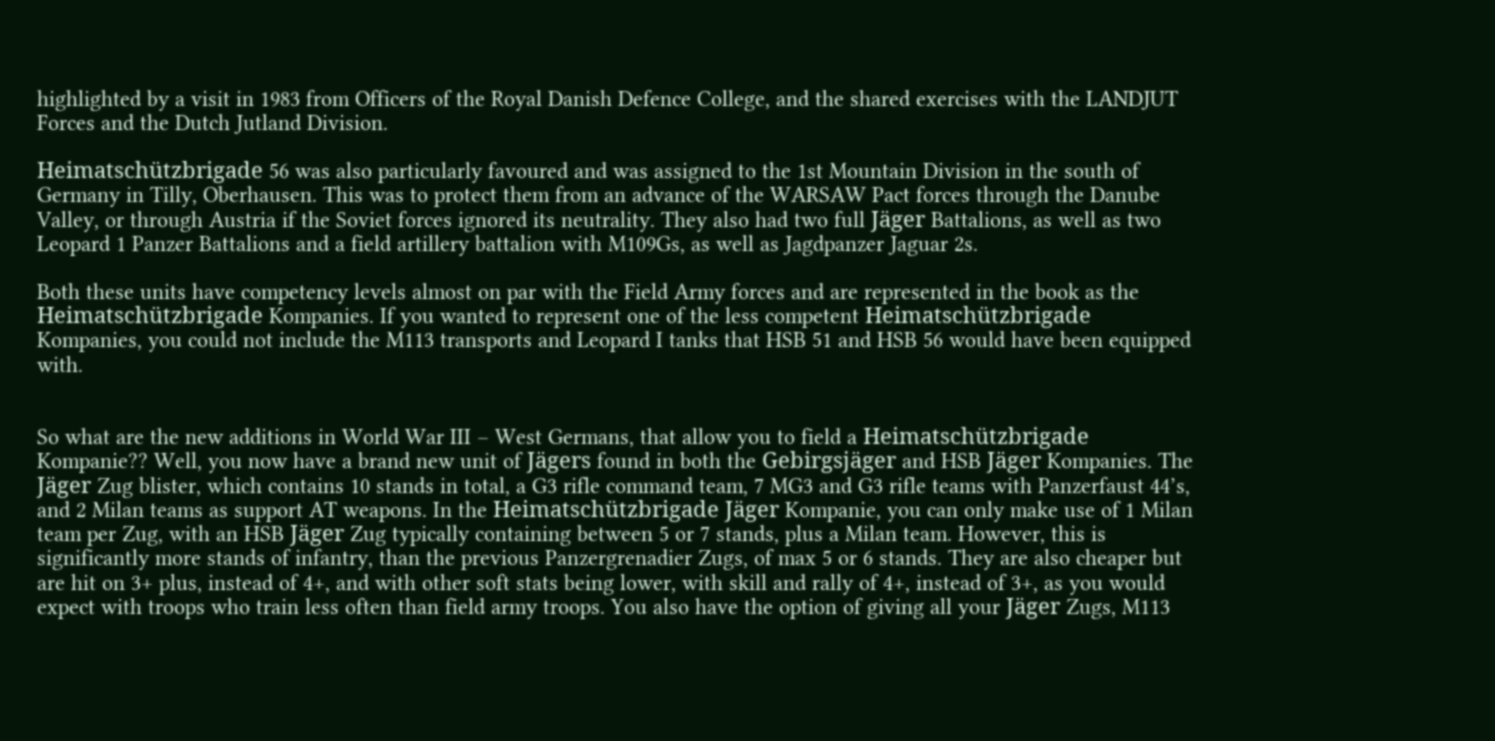highlighted by a visit in 1983 from Officers of the Royal Danish Defence College, and the shared exercises with the LANDJUT Forces and the Dutch Jutland Division.

Heimatschützbrigade 56 was also particularly favoured and was assigned to the 1st Mountain Division in the south of Germany in Tilly, Oberhausen. This was to protect them from an advance of the WARSAW Pact forces through the Danube Valley, or through Austria if the Soviet forces ignored its neutrality. They also had two full Jäger Battalions, as well as two Leopard 1 Panzer Battalions and a field artillery battalion with M109Gs, as well as Jagdpanzer Jaguar 2s.

Both these units have competency levels almost on par with the Field Army forces and are represented in the book as the Heimatschützbrigade Kompanies. If you wanted to represent one of the less competent Heimatschützbrigade Kompanies, you could not include the M113 transports and Leopard I tanks that HSB 51 and HSB 56 would have been equipped with.


So what are the new additions in World War III – West Germans, that allow you to field a Heimatschützbrigade Kompanie?? Well, you now have a brand new unit of Jägers found in both the Gebirgsjäger and HSB Jäger Kompanies. The Jäger Zug blister, which contains 10 stands in total, a G3 rifle command team, 7 MG3 and G3 rifle teams with Panzerfaust 44’s, and 2 Milan teams as support AT weapons. In the Heimatschützbrigade Jäger Kompanie, you can only make use of 1 Milan team per Zug, with an HSB Jäger Zug typically containing between 5 or 7 stands, plus a Milan team. However, this is significantly more stands of infantry, than the previous Panzergrenadier Zugs, of max 5 or 6 stands. They are also cheaper but are hit on 3+ plus, instead of 4+, and with other soft stats being lower, with skill and rally of 4+, instead of 3+, as you would expect with troops who train less often than field army troops. You also have the option of giving all your Jäger Zugs, M113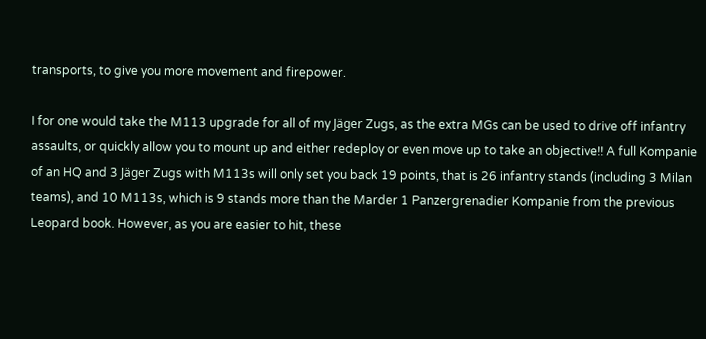transports, to give you more movement and firepower.

I for one would take the M113 upgrade for all of my Jäger Zugs, as the extra MGs can be used to drive off infantry assaults, or quickly allow you to mount up and either redeploy or even move up to take an objective!! A full Kompanie of an HQ and 3 Jäger Zugs with M113s will only set you back 19 points, that is 26 infantry stands (including 3 Milan teams), and 10 M113s, which is 9 stands more than the Marder 1 Panzergrenadier Kompanie from the previous Leopard book. However, as you are easier to hit, these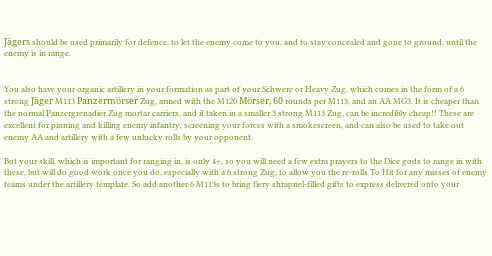Jägers should be used primarily for defence, to let the enemy come to you, and to stay concealed and gone to ground, until the enemy is in range.


You also have your organic artillery in your formation as part of your Schwere or Heavy Zug, which comes in the form of a 6 strong Jäger M113 Panzermörser Zug, armed with the M120 Mörser, 60 rounds per M113, and an AA MG3. It is cheaper than the normal Panzergrenadier Zug mortar carriers, and if taken in a smaller 3 strong M113 Zug, can be incredibly cheap!! These are excellent for pinning and killing enemy infantry, screening your forces with a smokescreen, and can also be used to take out enemy AA and artillery with a few unlucky rolls by your opponent.

But your skill, which is important for ranging in, is only 4+, so you will need a few extra prayers to the Dice gods to range in with these, but will do good work once you do, especially with a 6 strong Zug, to allow you the re-rolls To Hit for any misses of enemy teams under the artillery template. So add another 6 M113s to bring fiery shrapnel-filled gifts to express delivered onto your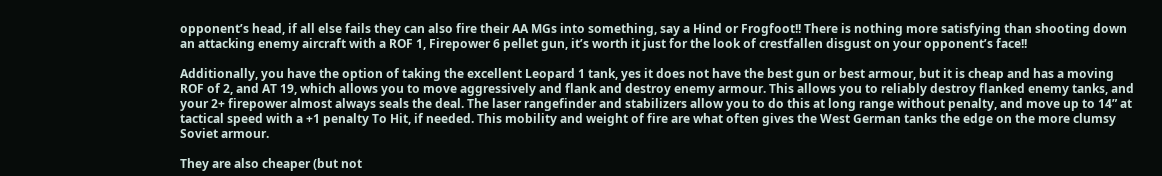opponent’s head, if all else fails they can also fire their AA MGs into something, say a Hind or Frogfoot!! There is nothing more satisfying than shooting down an attacking enemy aircraft with a ROF 1, Firepower 6 pellet gun, it’s worth it just for the look of crestfallen disgust on your opponent’s face!!

Additionally, you have the option of taking the excellent Leopard 1 tank, yes it does not have the best gun or best armour, but it is cheap and has a moving ROF of 2, and AT 19, which allows you to move aggressively and flank and destroy enemy armour. This allows you to reliably destroy flanked enemy tanks, and your 2+ firepower almost always seals the deal. The laser rangefinder and stabilizers allow you to do this at long range without penalty, and move up to 14” at tactical speed with a +1 penalty To Hit, if needed. This mobility and weight of fire are what often gives the West German tanks the edge on the more clumsy Soviet armour.

They are also cheaper (but not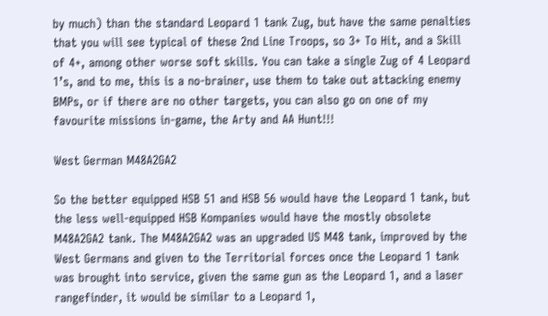by much) than the standard Leopard 1 tank Zug, but have the same penalties that you will see typical of these 2nd Line Troops, so 3+ To Hit, and a Skill of 4+, among other worse soft skills. You can take a single Zug of 4 Leopard 1’s, and to me, this is a no-brainer, use them to take out attacking enemy BMPs, or if there are no other targets, you can also go on one of my favourite missions in-game, the Arty and AA Hunt!!!

West German M48A2GA2

So the better equipped HSB 51 and HSB 56 would have the Leopard 1 tank, but the less well-equipped HSB Kompanies would have the mostly obsolete M48A2GA2 tank. The M48A2GA2 was an upgraded US M48 tank, improved by the West Germans and given to the Territorial forces once the Leopard 1 tank was brought into service, given the same gun as the Leopard 1, and a laser rangefinder, it would be similar to a Leopard 1,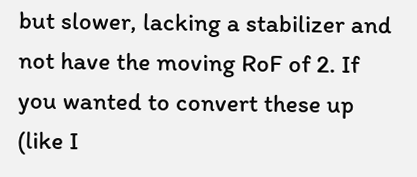but slower, lacking a stabilizer and not have the moving RoF of 2. If you wanted to convert these up (like I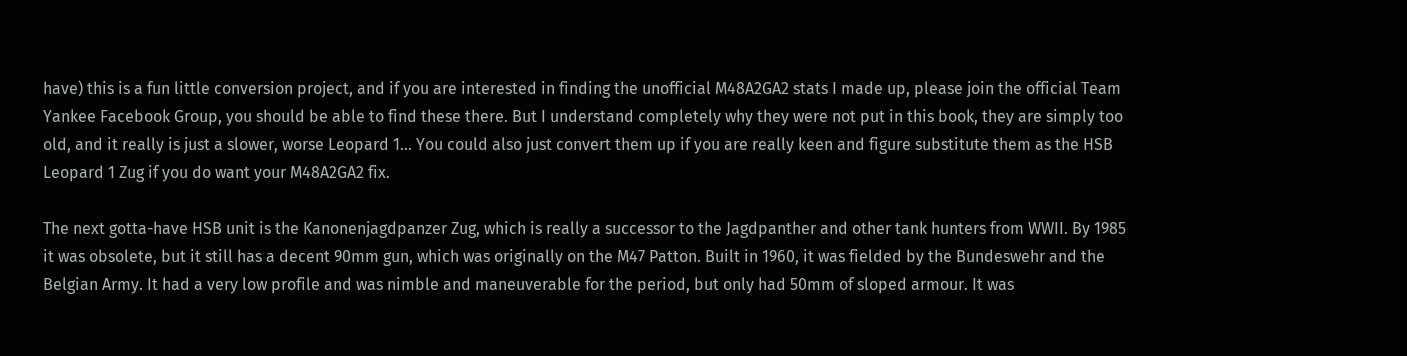have) this is a fun little conversion project, and if you are interested in finding the unofficial M48A2GA2 stats I made up, please join the official Team Yankee Facebook Group, you should be able to find these there. But I understand completely why they were not put in this book, they are simply too old, and it really is just a slower, worse Leopard 1… You could also just convert them up if you are really keen and figure substitute them as the HSB Leopard 1 Zug if you do want your M48A2GA2 fix.

The next gotta-have HSB unit is the Kanonenjagdpanzer Zug, which is really a successor to the Jagdpanther and other tank hunters from WWII. By 1985 it was obsolete, but it still has a decent 90mm gun, which was originally on the M47 Patton. Built in 1960, it was fielded by the Bundeswehr and the Belgian Army. It had a very low profile and was nimble and maneuverable for the period, but only had 50mm of sloped armour. It was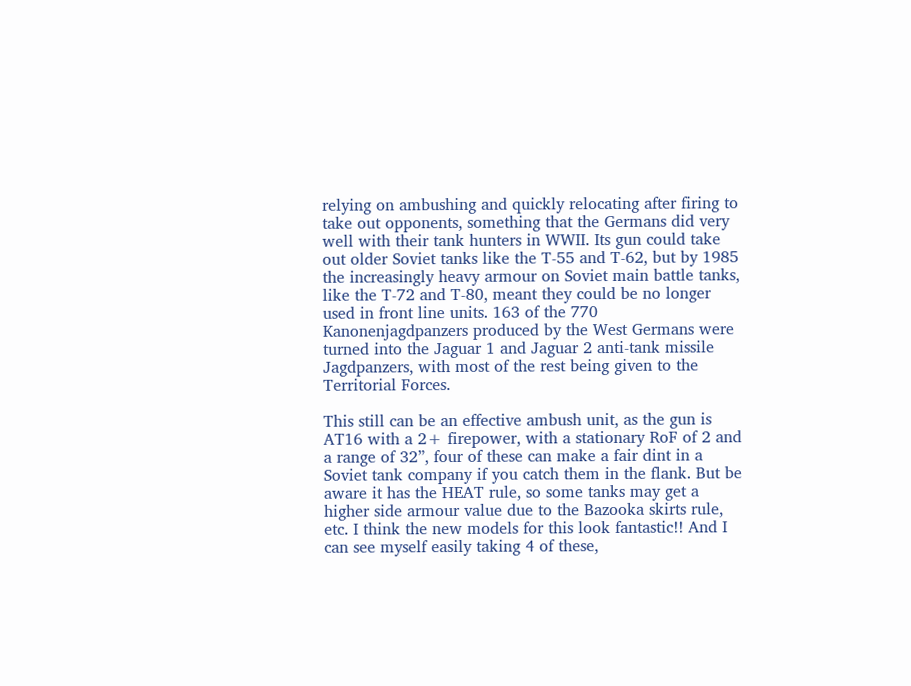relying on ambushing and quickly relocating after firing to take out opponents, something that the Germans did very well with their tank hunters in WWII. Its gun could take out older Soviet tanks like the T-55 and T-62, but by 1985 the increasingly heavy armour on Soviet main battle tanks, like the T-72 and T-80, meant they could be no longer used in front line units. 163 of the 770 Kanonenjagdpanzers produced by the West Germans were turned into the Jaguar 1 and Jaguar 2 anti-tank missile Jagdpanzers, with most of the rest being given to the Territorial Forces.

This still can be an effective ambush unit, as the gun is AT16 with a 2+ firepower, with a stationary RoF of 2 and a range of 32”, four of these can make a fair dint in a Soviet tank company if you catch them in the flank. But be aware it has the HEAT rule, so some tanks may get a higher side armour value due to the Bazooka skirts rule, etc. I think the new models for this look fantastic!! And I can see myself easily taking 4 of these,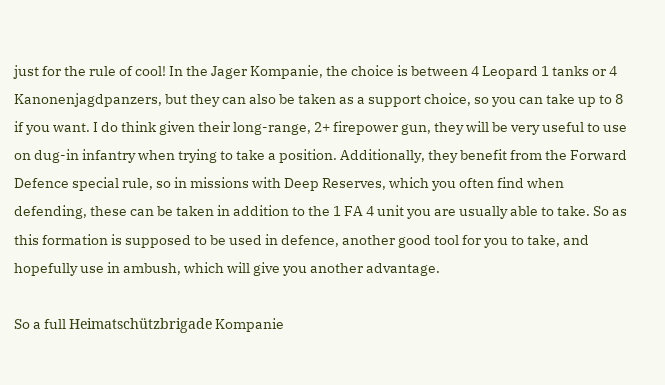just for the rule of cool! In the Jager Kompanie, the choice is between 4 Leopard 1 tanks or 4 Kanonenjagdpanzers, but they can also be taken as a support choice, so you can take up to 8 if you want. I do think given their long-range, 2+ firepower gun, they will be very useful to use on dug-in infantry when trying to take a position. Additionally, they benefit from the Forward Defence special rule, so in missions with Deep Reserves, which you often find when defending, these can be taken in addition to the 1 FA 4 unit you are usually able to take. So as this formation is supposed to be used in defence, another good tool for you to take, and hopefully use in ambush, which will give you another advantage.

So a full Heimatschützbrigade Kompanie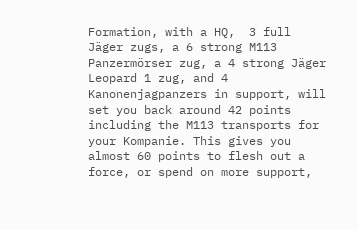Formation, with a HQ,  3 full Jäger zugs, a 6 strong M113 Panzermörser zug, a 4 strong Jäger Leopard 1 zug, and 4 Kanonenjagpanzers in support, will set you back around 42 points including the M113 transports for your Kompanie. This gives you almost 60 points to flesh out a force, or spend on more support,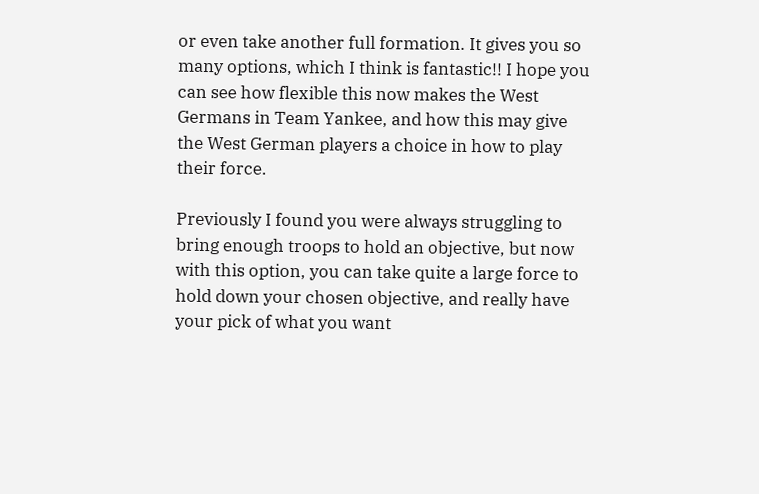or even take another full formation. It gives you so many options, which I think is fantastic!! I hope you can see how flexible this now makes the West Germans in Team Yankee, and how this may give the West German players a choice in how to play their force.

Previously I found you were always struggling to bring enough troops to hold an objective, but now with this option, you can take quite a large force to hold down your chosen objective, and really have your pick of what you want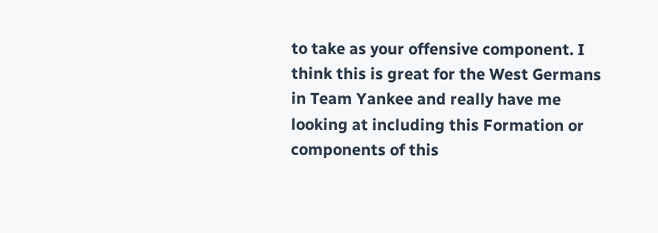to take as your offensive component. I think this is great for the West Germans in Team Yankee and really have me looking at including this Formation or components of this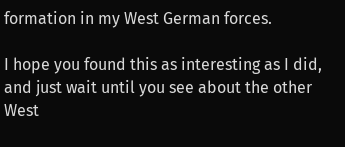formation in my West German forces.

I hope you found this as interesting as I did, and just wait until you see about the other West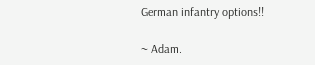German infantry options!!

~ Adam.